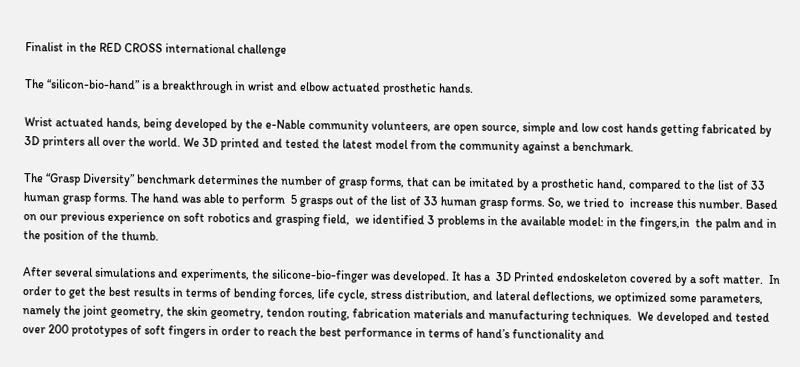Finalist in the RED CROSS international challenge

The “silicon-bio-hand” is a breakthrough in wrist and elbow actuated prosthetic hands.

Wrist actuated hands, being developed by the e-Nable community volunteers, are open source, simple and low cost hands getting fabricated by 3D printers all over the world. We 3D printed and tested the latest model from the community against a benchmark.

The “Grasp Diversity” benchmark determines the number of grasp forms, that can be imitated by a prosthetic hand, compared to the list of 33 human grasp forms. The hand was able to perform  5 grasps out of the list of 33 human grasp forms. So, we tried to  increase this number. Based on our previous experience on soft robotics and grasping field,  we identified 3 problems in the available model: in the fingers,in  the palm and in the position of the thumb.

After several simulations and experiments, the silicone-bio-finger was developed. It has a  3D Printed endoskeleton covered by a soft matter.  In order to get the best results in terms of bending forces, life cycle, stress distribution, and lateral deflections, we optimized some parameters, namely the joint geometry, the skin geometry, tendon routing, fabrication materials and manufacturing techniques.  We developed and tested over 200 prototypes of soft fingers in order to reach the best performance in terms of hand’s functionality and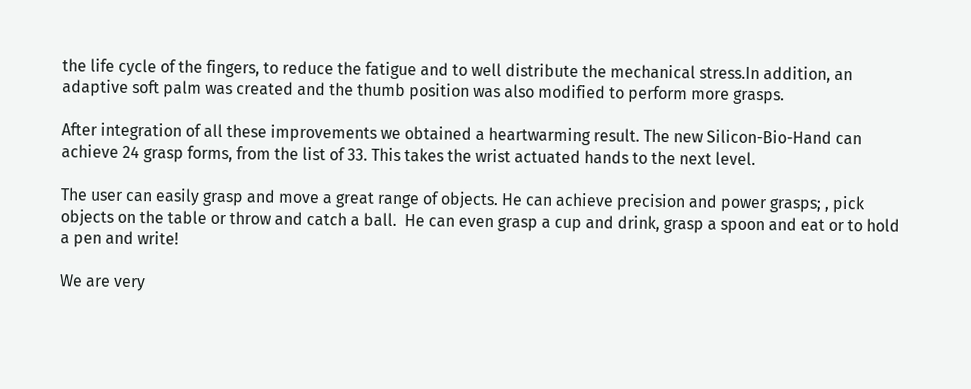the life cycle of the fingers, to reduce the fatigue and to well distribute the mechanical stress.In addition, an adaptive soft palm was created and the thumb position was also modified to perform more grasps.

After integration of all these improvements we obtained a heartwarming result. The new Silicon-Bio-Hand can achieve 24 grasp forms, from the list of 33. This takes the wrist actuated hands to the next level.

The user can easily grasp and move a great range of objects. He can achieve precision and power grasps; , pick objects on the table or throw and catch a ball.  He can even grasp a cup and drink, grasp a spoon and eat or to hold a pen and write!

We are very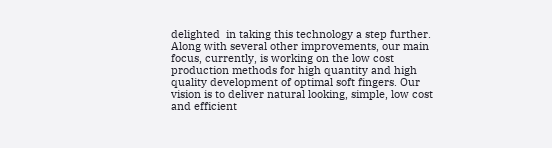delighted  in taking this technology a step further.  Along with several other improvements, our main focus, currently, is working on the low cost production methods for high quantity and high quality development of optimal soft fingers. Our  vision is to deliver natural looking, simple, low cost and efficient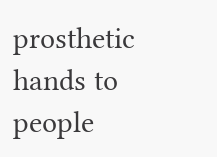prosthetic hands to people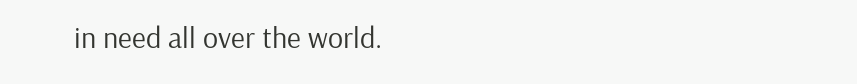in need all over the world.